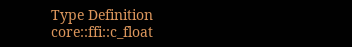Type Definition core::ffi::c_float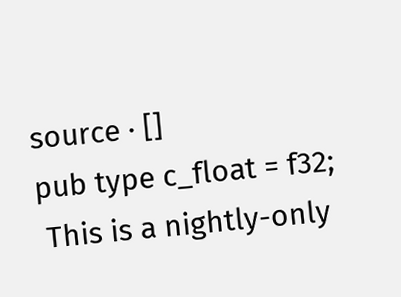source · []
pub type c_float = f32;
 This is a nightly-only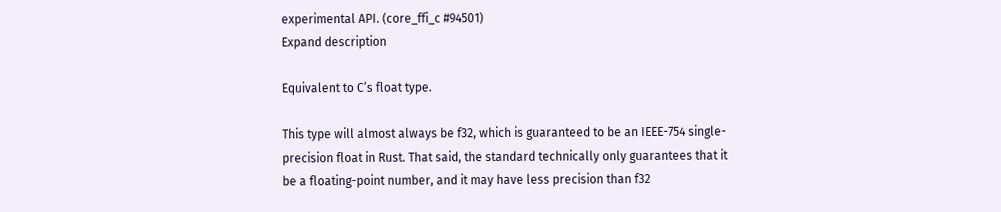experimental API. (core_ffi_c #94501)
Expand description

Equivalent to C’s float type.

This type will almost always be f32, which is guaranteed to be an IEEE-754 single-precision float in Rust. That said, the standard technically only guarantees that it be a floating-point number, and it may have less precision than f32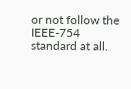or not follow the IEEE-754 standard at all.